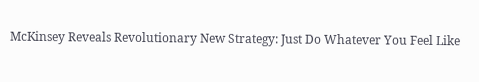McKinsey Reveals Revolutionary New Strategy: Just Do Whatever You Feel Like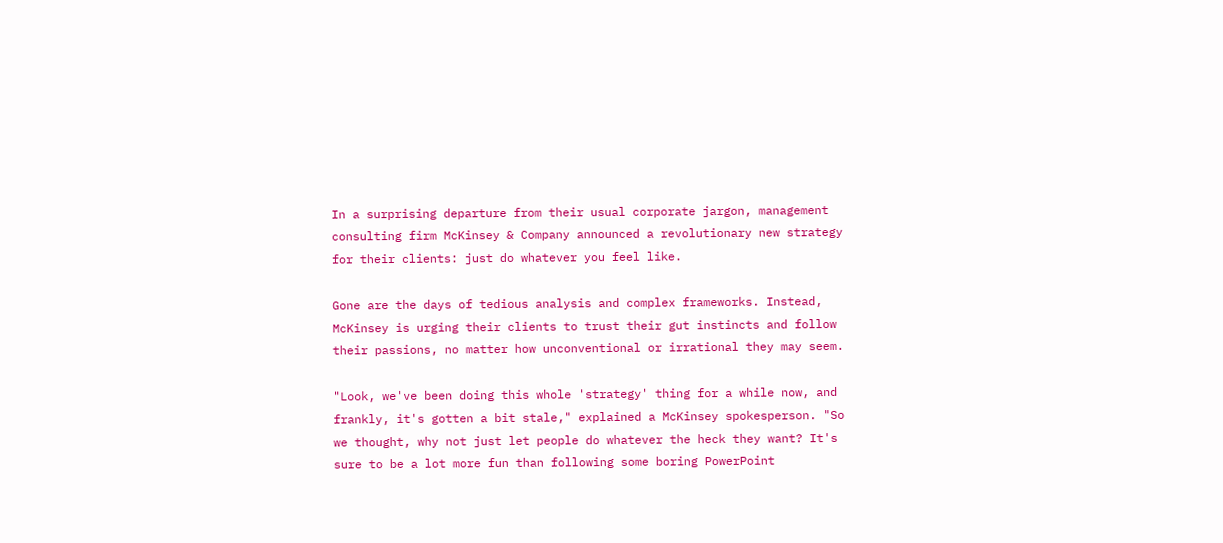In a surprising departure from their usual corporate jargon, management consulting firm McKinsey & Company announced a revolutionary new strategy for their clients: just do whatever you feel like.

Gone are the days of tedious analysis and complex frameworks. Instead, McKinsey is urging their clients to trust their gut instincts and follow their passions, no matter how unconventional or irrational they may seem.

"Look, we've been doing this whole 'strategy' thing for a while now, and frankly, it's gotten a bit stale," explained a McKinsey spokesperson. "So we thought, why not just let people do whatever the heck they want? It's sure to be a lot more fun than following some boring PowerPoint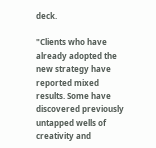deck.

"Clients who have already adopted the new strategy have reported mixed results. Some have discovered previously untapped wells of creativity and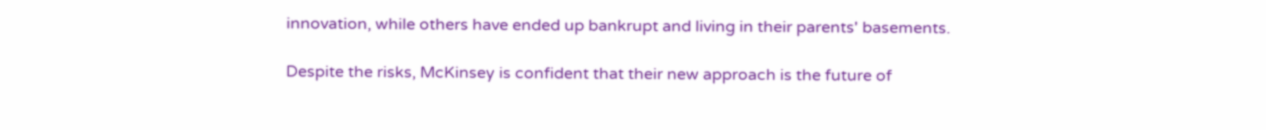innovation, while others have ended up bankrupt and living in their parents' basements.

Despite the risks, McKinsey is confident that their new approach is the future of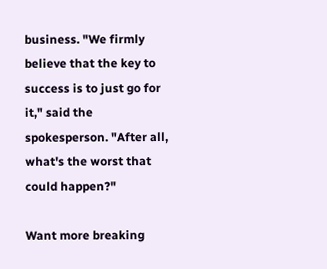business. "We firmly believe that the key to success is to just go for it," said the spokesperson. "After all, what's the worst that could happen?"

Want more breaking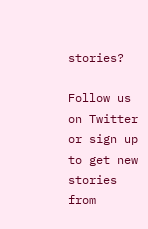stories?

Follow us on Twitter or sign up to get new stories from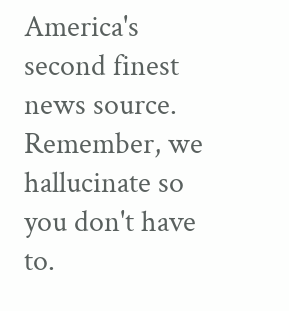America's second finest news source. Remember, we hallucinate so you don't have to.